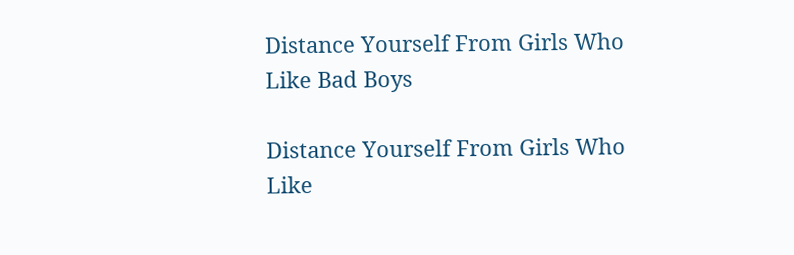Distance Yourself From Girls Who Like Bad Boys

Distance Yourself From Girls Who Like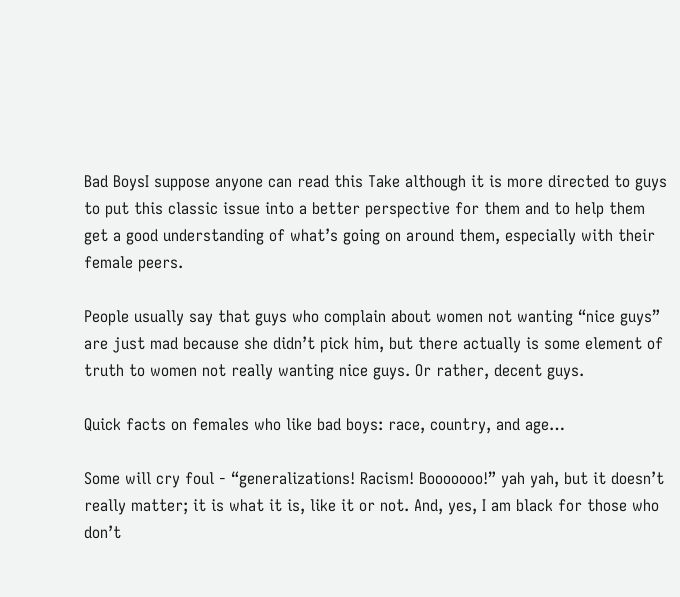Bad BoysI suppose anyone can read this Take although it is more directed to guys to put this classic issue into a better perspective for them and to help them get a good understanding of what’s going on around them, especially with their female peers.

People usually say that guys who complain about women not wanting “nice guys” are just mad because she didn’t pick him, but there actually is some element of truth to women not really wanting nice guys. Or rather, decent guys.

Quick facts on females who like bad boys: race, country, and age…

Some will cry foul - “generalizations! Racism! Booooooo!” yah yah, but it doesn’t really matter; it is what it is, like it or not. And, yes, I am black for those who don’t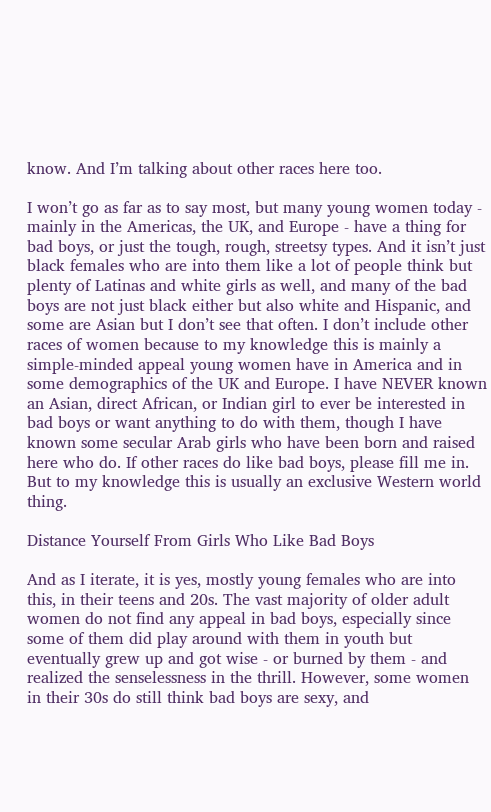know. And I’m talking about other races here too.

I won’t go as far as to say most, but many young women today - mainly in the Americas, the UK, and Europe - have a thing for bad boys, or just the tough, rough, streetsy types. And it isn’t just black females who are into them like a lot of people think but plenty of Latinas and white girls as well, and many of the bad boys are not just black either but also white and Hispanic, and some are Asian but I don’t see that often. I don’t include other races of women because to my knowledge this is mainly a simple-minded appeal young women have in America and in some demographics of the UK and Europe. I have NEVER known an Asian, direct African, or Indian girl to ever be interested in bad boys or want anything to do with them, though I have known some secular Arab girls who have been born and raised here who do. If other races do like bad boys, please fill me in. But to my knowledge this is usually an exclusive Western world thing.

Distance Yourself From Girls Who Like Bad Boys

And as I iterate, it is yes, mostly young females who are into this, in their teens and 20s. The vast majority of older adult women do not find any appeal in bad boys, especially since some of them did play around with them in youth but eventually grew up and got wise - or burned by them - and realized the senselessness in the thrill. However, some women in their 30s do still think bad boys are sexy, and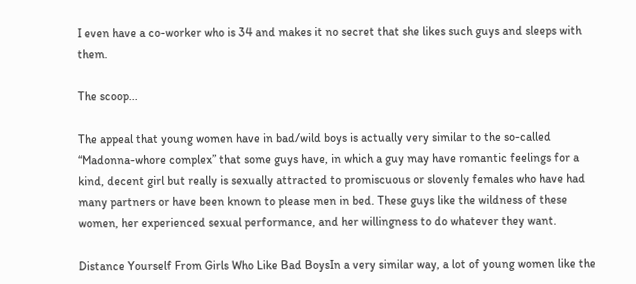I even have a co-worker who is 34 and makes it no secret that she likes such guys and sleeps with them.

The scoop...

The appeal that young women have in bad/wild boys is actually very similar to the so-called “Madonna-whore complex” that some guys have, in which a guy may have romantic feelings for a kind, decent girl but really is sexually attracted to promiscuous or slovenly females who have had many partners or have been known to please men in bed. These guys like the wildness of these women, her experienced sexual performance, and her willingness to do whatever they want.

Distance Yourself From Girls Who Like Bad BoysIn a very similar way, a lot of young women like the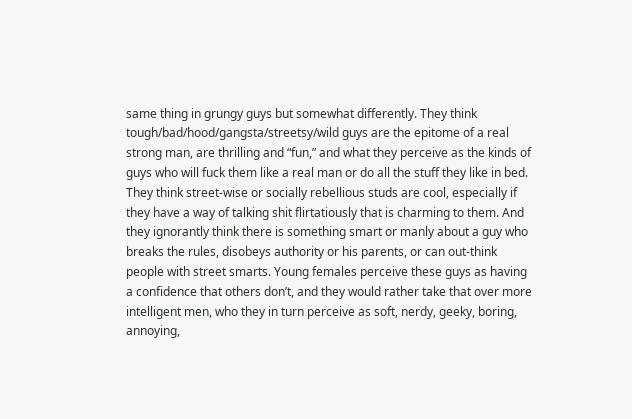same thing in grungy guys but somewhat differently. They think tough/bad/hood/gangsta/streetsy/wild guys are the epitome of a real strong man, are thrilling and “fun,” and what they perceive as the kinds of guys who will fuck them like a real man or do all the stuff they like in bed. They think street-wise or socially rebellious studs are cool, especially if they have a way of talking shit flirtatiously that is charming to them. And they ignorantly think there is something smart or manly about a guy who breaks the rules, disobeys authority or his parents, or can out-think people with street smarts. Young females perceive these guys as having a confidence that others don’t, and they would rather take that over more intelligent men, who they in turn perceive as soft, nerdy, geeky, boring, annoying,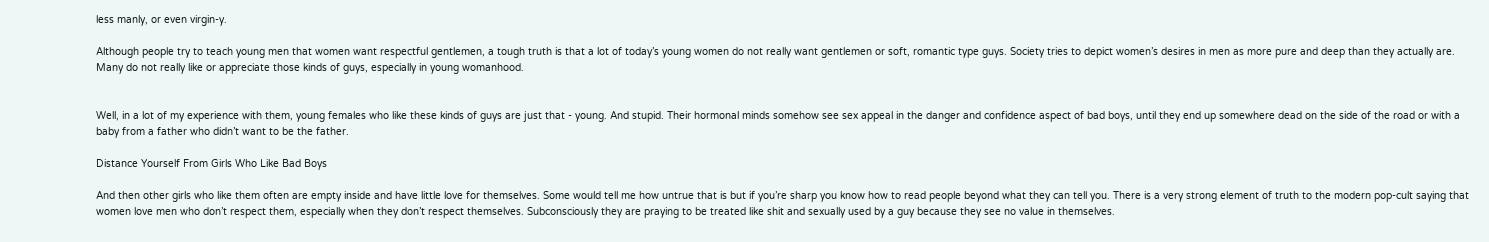less manly, or even virgin-y.

Although people try to teach young men that women want respectful gentlemen, a tough truth is that a lot of today’s young women do not really want gentlemen or soft, romantic type guys. Society tries to depict women’s desires in men as more pure and deep than they actually are. Many do not really like or appreciate those kinds of guys, especially in young womanhood.


Well, in a lot of my experience with them, young females who like these kinds of guys are just that - young. And stupid. Their hormonal minds somehow see sex appeal in the danger and confidence aspect of bad boys, until they end up somewhere dead on the side of the road or with a baby from a father who didn’t want to be the father.

Distance Yourself From Girls Who Like Bad Boys

And then other girls who like them often are empty inside and have little love for themselves. Some would tell me how untrue that is but if you’re sharp you know how to read people beyond what they can tell you. There is a very strong element of truth to the modern pop-cult saying that women love men who don’t respect them, especially when they don’t respect themselves. Subconsciously they are praying to be treated like shit and sexually used by a guy because they see no value in themselves.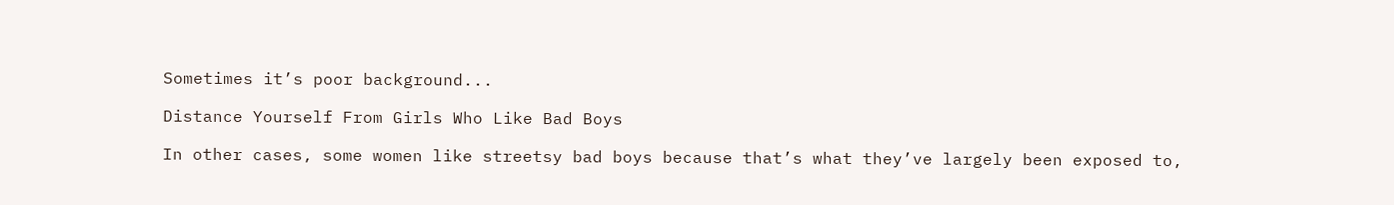Sometimes it’s poor background...

Distance Yourself From Girls Who Like Bad Boys

In other cases, some women like streetsy bad boys because that’s what they’ve largely been exposed to,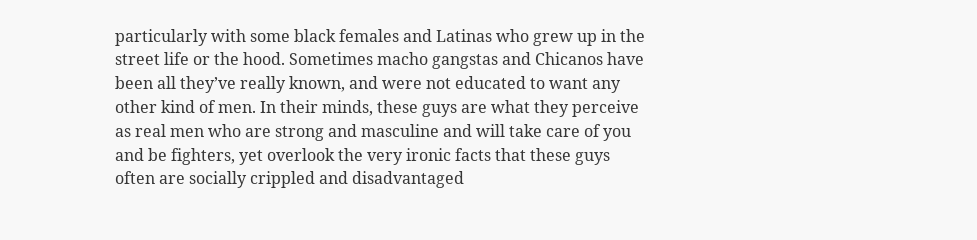particularly with some black females and Latinas who grew up in the street life or the hood. Sometimes macho gangstas and Chicanos have been all they’ve really known, and were not educated to want any other kind of men. In their minds, these guys are what they perceive as real men who are strong and masculine and will take care of you and be fighters, yet overlook the very ironic facts that these guys often are socially crippled and disadvantaged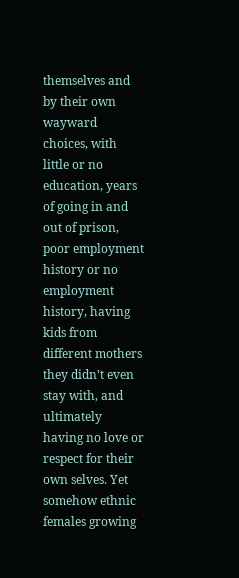themselves and by their own wayward choices, with little or no education, years of going in and out of prison, poor employment history or no employment history, having kids from different mothers they didn’t even stay with, and ultimately having no love or respect for their own selves. Yet somehow ethnic females growing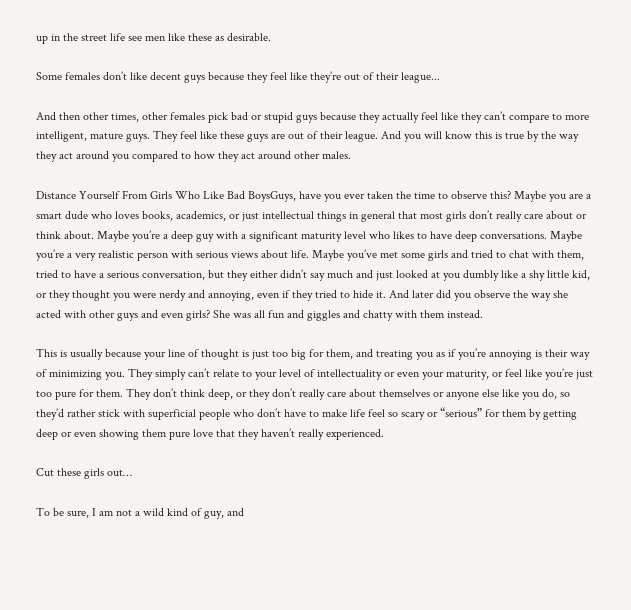up in the street life see men like these as desirable.

Some females don’t like decent guys because they feel like they’re out of their league...

And then other times, other females pick bad or stupid guys because they actually feel like they can’t compare to more intelligent, mature guys. They feel like these guys are out of their league. And you will know this is true by the way they act around you compared to how they act around other males.

Distance Yourself From Girls Who Like Bad BoysGuys, have you ever taken the time to observe this? Maybe you are a smart dude who loves books, academics, or just intellectual things in general that most girls don’t really care about or think about. Maybe you’re a deep guy with a significant maturity level who likes to have deep conversations. Maybe you’re a very realistic person with serious views about life. Maybe you’ve met some girls and tried to chat with them, tried to have a serious conversation, but they either didn’t say much and just looked at you dumbly like a shy little kid, or they thought you were nerdy and annoying, even if they tried to hide it. And later did you observe the way she acted with other guys and even girls? She was all fun and giggles and chatty with them instead.

This is usually because your line of thought is just too big for them, and treating you as if you’re annoying is their way of minimizing you. They simply can’t relate to your level of intellectuality or even your maturity, or feel like you’re just too pure for them. They don’t think deep, or they don’t really care about themselves or anyone else like you do, so they’d rather stick with superficial people who don’t have to make life feel so scary or “serious” for them by getting deep or even showing them pure love that they haven’t really experienced.

Cut these girls out…

To be sure, I am not a wild kind of guy, and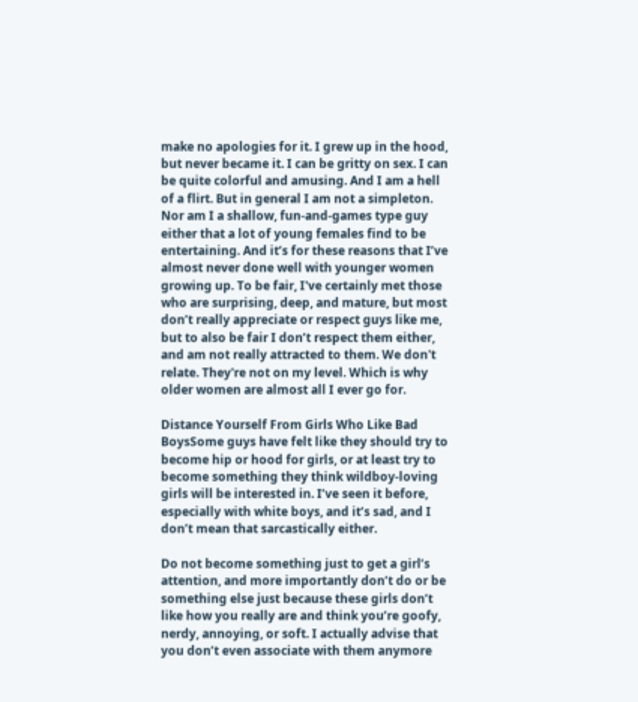make no apologies for it. I grew up in the hood, but never became it. I can be gritty on sex. I can be quite colorful and amusing. And I am a hell of a flirt. But in general I am not a simpleton. Nor am I a shallow, fun-and-games type guy either that a lot of young females find to be entertaining. And it’s for these reasons that I’ve almost never done well with younger women growing up. To be fair, I've certainly met those who are surprising, deep, and mature, but most don’t really appreciate or respect guys like me, but to also be fair I don’t respect them either, and am not really attracted to them. We don't relate. They're not on my level. Which is why older women are almost all I ever go for.

Distance Yourself From Girls Who Like Bad BoysSome guys have felt like they should try to become hip or hood for girls, or at least try to become something they think wildboy-loving girls will be interested in. I’ve seen it before, especially with white boys, and it’s sad, and I don’t mean that sarcastically either.

Do not become something just to get a girl’s attention, and more importantly don’t do or be something else just because these girls don’t like how you really are and think you’re goofy, nerdy, annoying, or soft. I actually advise that you don’t even associate with them anymore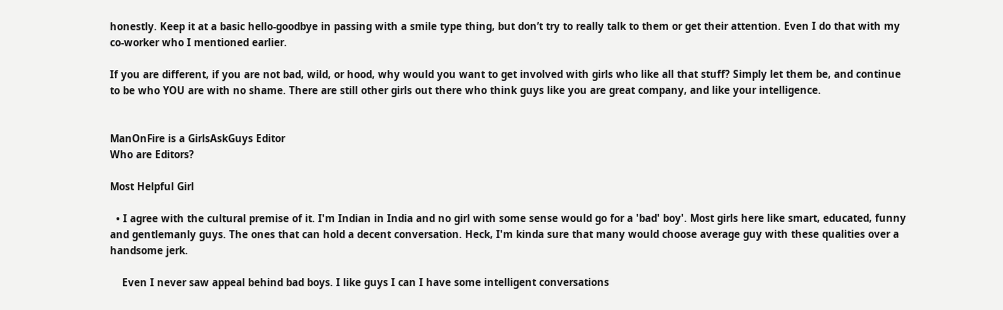honestly. Keep it at a basic hello-goodbye in passing with a smile type thing, but don’t try to really talk to them or get their attention. Even I do that with my co-worker who I mentioned earlier.

If you are different, if you are not bad, wild, or hood, why would you want to get involved with girls who like all that stuff? Simply let them be, and continue to be who YOU are with no shame. There are still other girls out there who think guys like you are great company, and like your intelligence.


ManOnFire is a GirlsAskGuys Editor
Who are Editors?

Most Helpful Girl

  • I agree with the cultural premise of it. I'm Indian in India and no girl with some sense would go for a 'bad' boy'. Most girls here like smart, educated, funny and gentlemanly guys. The ones that can hold a decent conversation. Heck, I'm kinda sure that many would choose average guy with these qualities over a handsome jerk.

    Even I never saw appeal behind bad boys. I like guys I can I have some intelligent conversations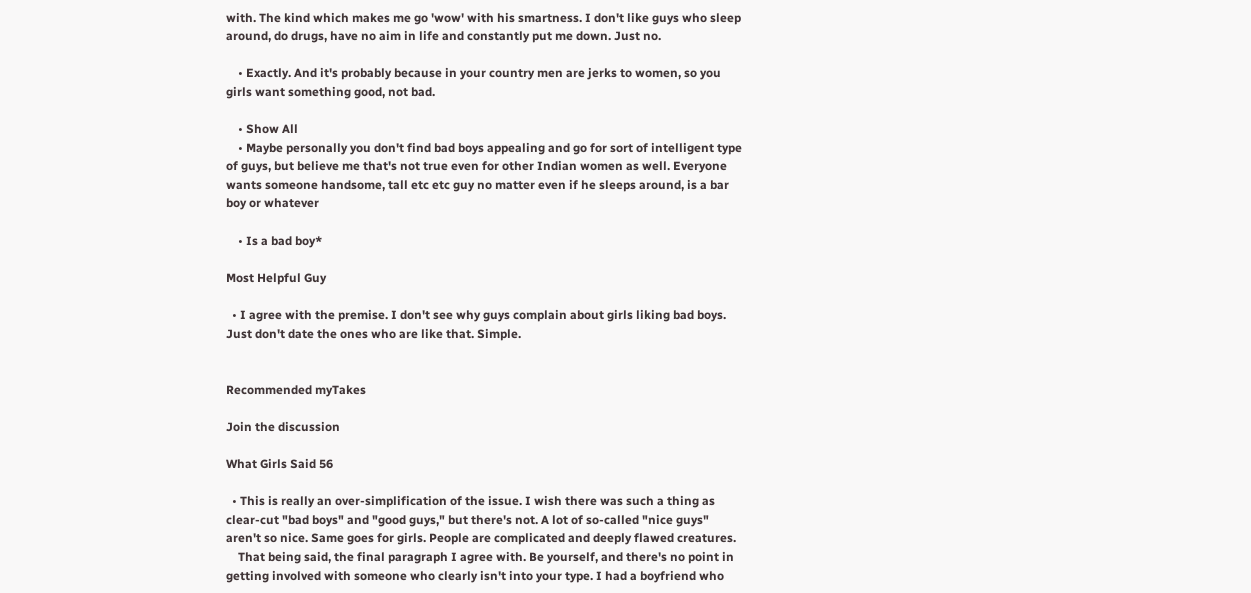with. The kind which makes me go 'wow' with his smartness. I don't like guys who sleep around, do drugs, have no aim in life and constantly put me down. Just no.

    • Exactly. And it's probably because in your country men are jerks to women, so you girls want something good, not bad.

    • Show All
    • Maybe personally you don't find bad boys appealing and go for sort of intelligent type of guys, but believe me that's not true even for other Indian women as well. Everyone wants someone handsome, tall etc etc guy no matter even if he sleeps around, is a bar boy or whatever

    • Is a bad boy*

Most Helpful Guy

  • I agree with the premise. I don't see why guys complain about girls liking bad boys. Just don't date the ones who are like that. Simple.


Recommended myTakes

Join the discussion

What Girls Said 56

  • This is really an over-simplification of the issue. I wish there was such a thing as clear-cut "bad boys" and "good guys," but there's not. A lot of so-called "nice guys" aren't so nice. Same goes for girls. People are complicated and deeply flawed creatures.
    That being said, the final paragraph I agree with. Be yourself, and there's no point in getting involved with someone who clearly isn't into your type. I had a boyfriend who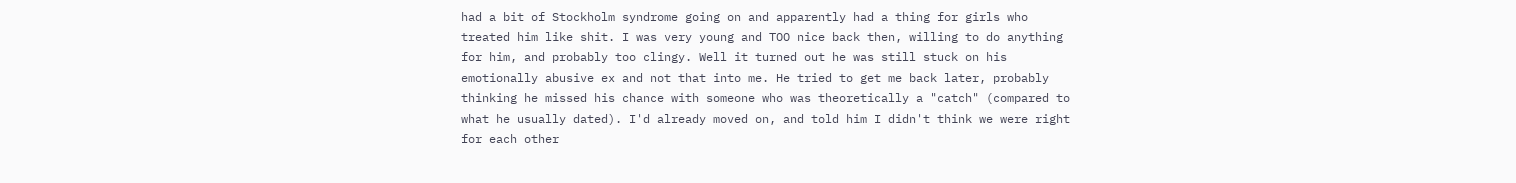had a bit of Stockholm syndrome going on and apparently had a thing for girls who treated him like shit. I was very young and TOO nice back then, willing to do anything for him, and probably too clingy. Well it turned out he was still stuck on his emotionally abusive ex and not that into me. He tried to get me back later, probably thinking he missed his chance with someone who was theoretically a "catch" (compared to what he usually dated). I'd already moved on, and told him I didn't think we were right for each other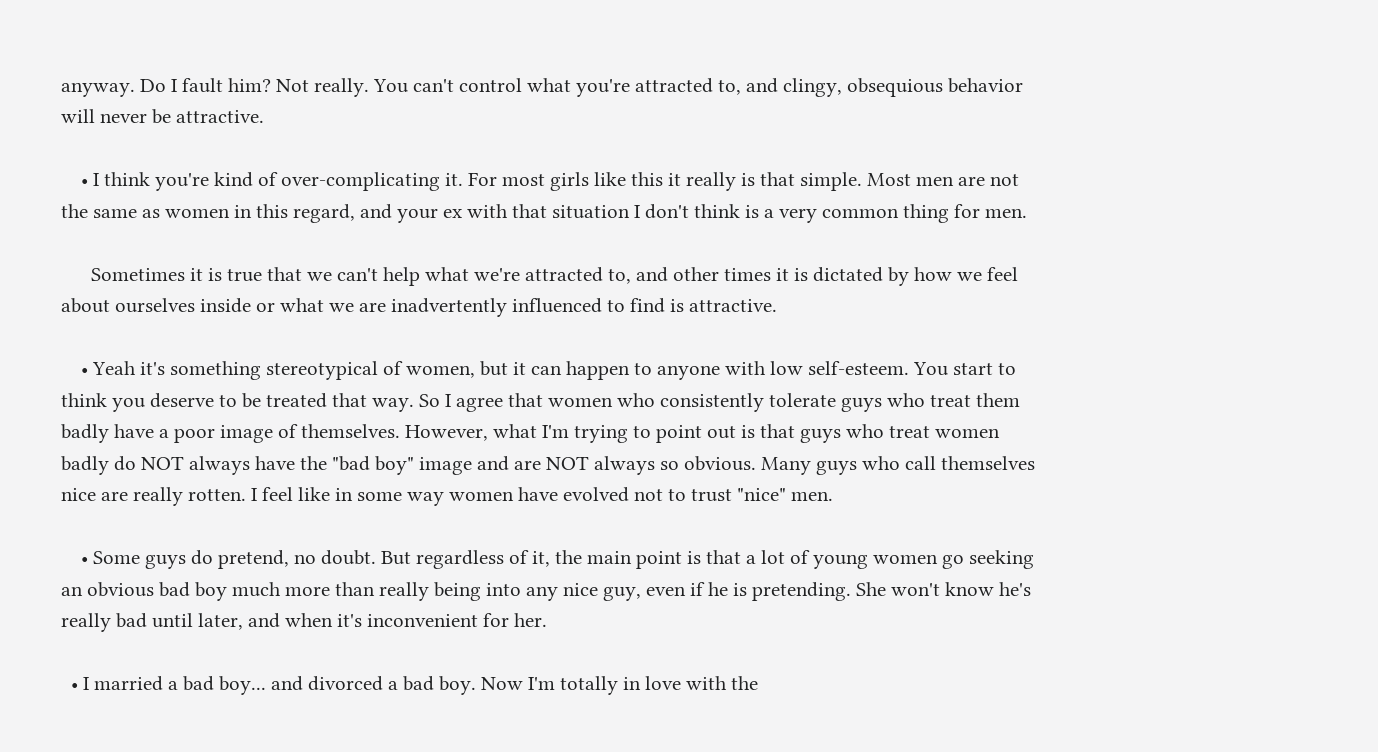anyway. Do I fault him? Not really. You can't control what you're attracted to, and clingy, obsequious behavior will never be attractive.

    • I think you're kind of over-complicating it. For most girls like this it really is that simple. Most men are not the same as women in this regard, and your ex with that situation I don't think is a very common thing for men.

      Sometimes it is true that we can't help what we're attracted to, and other times it is dictated by how we feel about ourselves inside or what we are inadvertently influenced to find is attractive.

    • Yeah it's something stereotypical of women, but it can happen to anyone with low self-esteem. You start to think you deserve to be treated that way. So I agree that women who consistently tolerate guys who treat them badly have a poor image of themselves. However, what I'm trying to point out is that guys who treat women badly do NOT always have the "bad boy" image and are NOT always so obvious. Many guys who call themselves nice are really rotten. I feel like in some way women have evolved not to trust "nice" men.

    • Some guys do pretend, no doubt. But regardless of it, the main point is that a lot of young women go seeking an obvious bad boy much more than really being into any nice guy, even if he is pretending. She won't know he's really bad until later, and when it's inconvenient for her.

  • I married a bad boy... and divorced a bad boy. Now I'm totally in love with the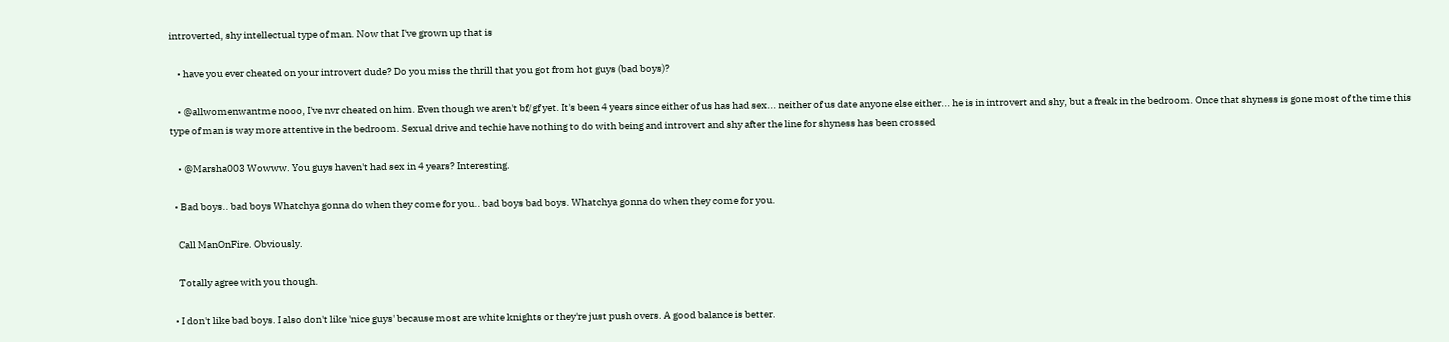introverted, shy intellectual type of man. Now that I've grown up that is

    • have you ever cheated on your introvert dude? Do you miss the thrill that you got from hot guys (bad boys)?

    • @allwomenwantme nooo, I've nvr cheated on him. Even though we aren't bf/gf yet. It's been 4 years since either of us has had sex... neither of us date anyone else either... he is in introvert and shy, but a freak in the bedroom. Once that shyness is gone most of the time this type of man is way more attentive in the bedroom. Sexual drive and techie have nothing to do with being and introvert and shy after the line for shyness has been crossed

    • @Marsha003 Wowww. You guys haven't had sex in 4 years? Interesting.

  • Bad boys.. bad boys Whatchya gonna do when they come for you.. bad boys bad boys. Whatchya gonna do when they come for you.

    Call ManOnFire. Obviously.

    Totally agree with you though.

  • I don't like bad boys. I also don't like 'nice guys' because most are white knights or they're just push overs. A good balance is better.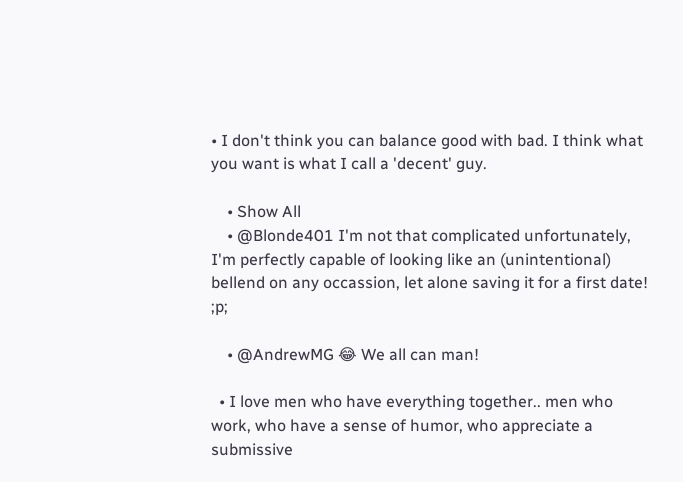• I don't think you can balance good with bad. I think what you want is what I call a 'decent' guy.

    • Show All
    • @Blonde401 I'm not that complicated unfortunately, I'm perfectly capable of looking like an (unintentional) bellend on any occassion, let alone saving it for a first date! ;p;

    • @AndrewMG 😂 We all can man!

  • I love men who have everything together.. men who work, who have a sense of humor, who appreciate a submissive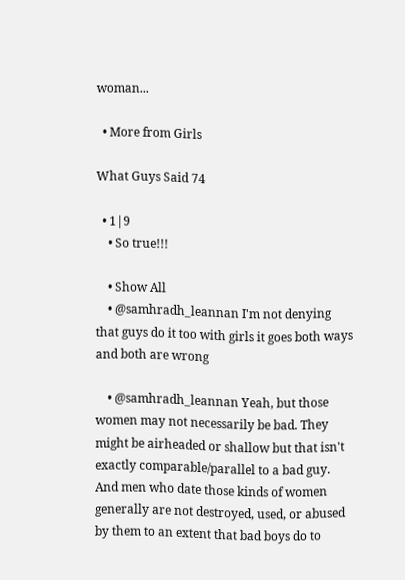woman...

  • More from Girls

What Guys Said 74

  • 1|9
    • So true!!!

    • Show All
    • @samhradh_leannan I'm not denying that guys do it too with girls it goes both ways and both are wrong

    • @samhradh_leannan Yeah, but those women may not necessarily be bad. They might be airheaded or shallow but that isn't exactly comparable/parallel to a bad guy. And men who date those kinds of women generally are not destroyed, used, or abused by them to an extent that bad boys do to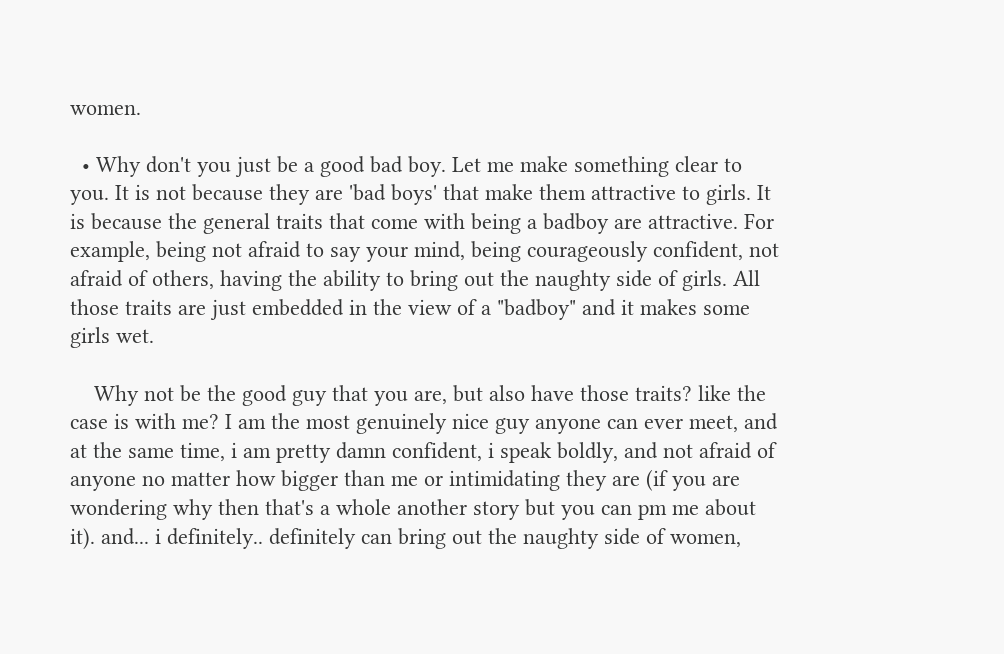women.

  • Why don't you just be a good bad boy. Let me make something clear to you. It is not because they are 'bad boys' that make them attractive to girls. It is because the general traits that come with being a badboy are attractive. For example, being not afraid to say your mind, being courageously confident, not afraid of others, having the ability to bring out the naughty side of girls. All those traits are just embedded in the view of a "badboy" and it makes some girls wet.

    Why not be the good guy that you are, but also have those traits? like the case is with me? I am the most genuinely nice guy anyone can ever meet, and at the same time, i am pretty damn confident, i speak boldly, and not afraid of anyone no matter how bigger than me or intimidating they are (if you are wondering why then that's a whole another story but you can pm me about it). and... i definitely.. definitely can bring out the naughty side of women,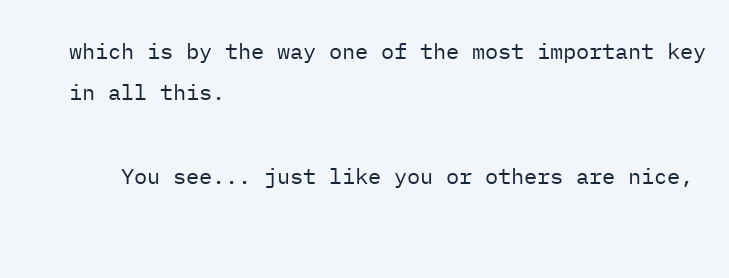which is by the way one of the most important key in all this.

    You see... just like you or others are nice,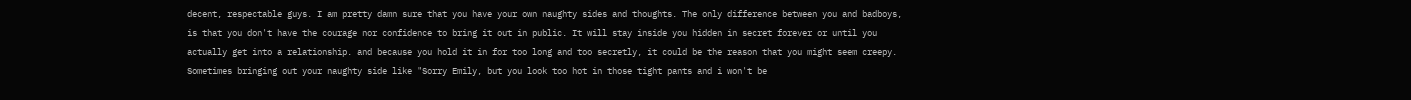decent, respectable guys. I am pretty damn sure that you have your own naughty sides and thoughts. The only difference between you and badboys, is that you don't have the courage nor confidence to bring it out in public. It will stay inside you hidden in secret forever or until you actually get into a relationship. and because you hold it in for too long and too secretly, it could be the reason that you might seem creepy. Sometimes bringing out your naughty side like "Sorry Emily, but you look too hot in those tight pants and i won't be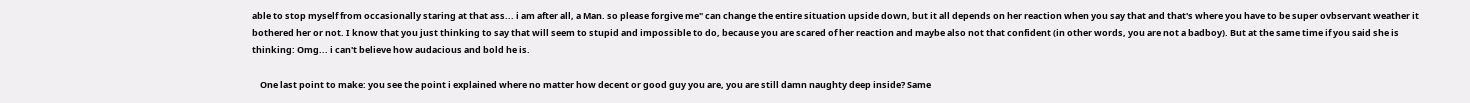able to stop myself from occasionally staring at that ass... i am after all, a Man. so please forgive me" can change the entire situation upside down, but it all depends on her reaction when you say that and that's where you have to be super ovbservant weather it bothered her or not. I know that you just thinking to say that will seem to stupid and impossible to do, because you are scared of her reaction and maybe also not that confident (in other words, you are not a badboy). But at the same time if you said she is thinking: Omg... i can't believe how audacious and bold he is.

    One last point to make: you see the point i explained where no matter how decent or good guy you are, you are still damn naughty deep inside? Same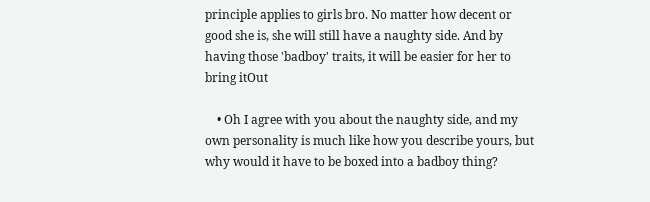principle applies to girls bro. No matter how decent or good she is, she will still have a naughty side. And by having those 'badboy' traits, it will be easier for her to bring itOut

    • Oh I agree with you about the naughty side, and my own personality is much like how you describe yours, but why would it have to be boxed into a badboy thing?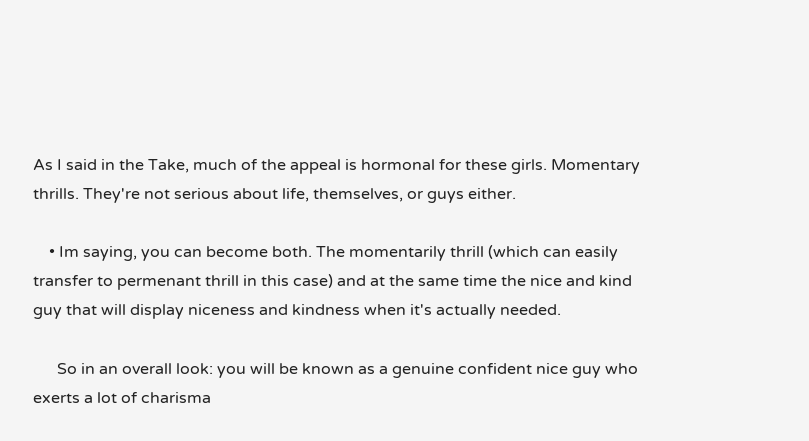As I said in the Take, much of the appeal is hormonal for these girls. Momentary thrills. They're not serious about life, themselves, or guys either.

    • Im saying, you can become both. The momentarily thrill (which can easily transfer to permenant thrill in this case) and at the same time the nice and kind guy that will display niceness and kindness when it's actually needed.

      So in an overall look: you will be known as a genuine confident nice guy who exerts a lot of charisma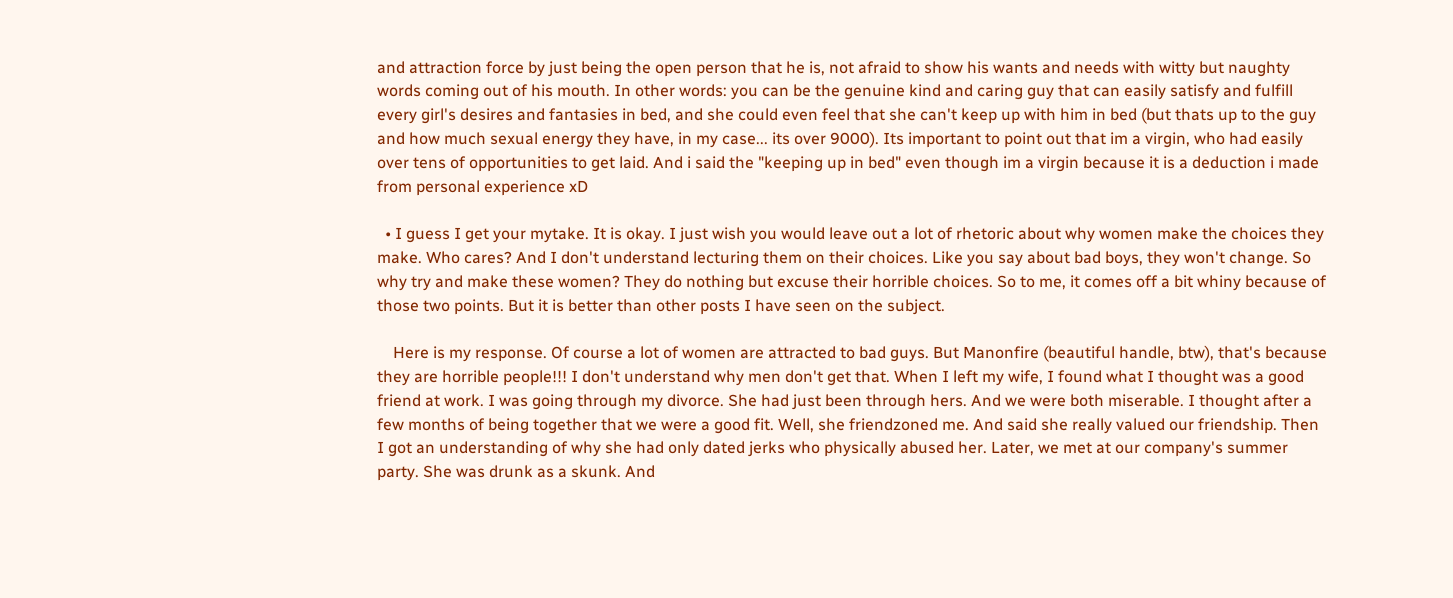and attraction force by just being the open person that he is, not afraid to show his wants and needs with witty but naughty words coming out of his mouth. In other words: you can be the genuine kind and caring guy that can easily satisfy and fulfill every girl's desires and fantasies in bed, and she could even feel that she can't keep up with him in bed (but thats up to the guy and how much sexual energy they have, in my case... its over 9000). Its important to point out that im a virgin, who had easily over tens of opportunities to get laid. And i said the "keeping up in bed" even though im a virgin because it is a deduction i made from personal experience xD

  • I guess I get your mytake. It is okay. I just wish you would leave out a lot of rhetoric about why women make the choices they make. Who cares? And I don't understand lecturing them on their choices. Like you say about bad boys, they won't change. So why try and make these women? They do nothing but excuse their horrible choices. So to me, it comes off a bit whiny because of those two points. But it is better than other posts I have seen on the subject.

    Here is my response. Of course a lot of women are attracted to bad guys. But Manonfire (beautiful handle, btw), that's because they are horrible people!!! I don't understand why men don't get that. When I left my wife, I found what I thought was a good friend at work. I was going through my divorce. She had just been through hers. And we were both miserable. I thought after a few months of being together that we were a good fit. Well, she friendzoned me. And said she really valued our friendship. Then I got an understanding of why she had only dated jerks who physically abused her. Later, we met at our company's summer party. She was drunk as a skunk. And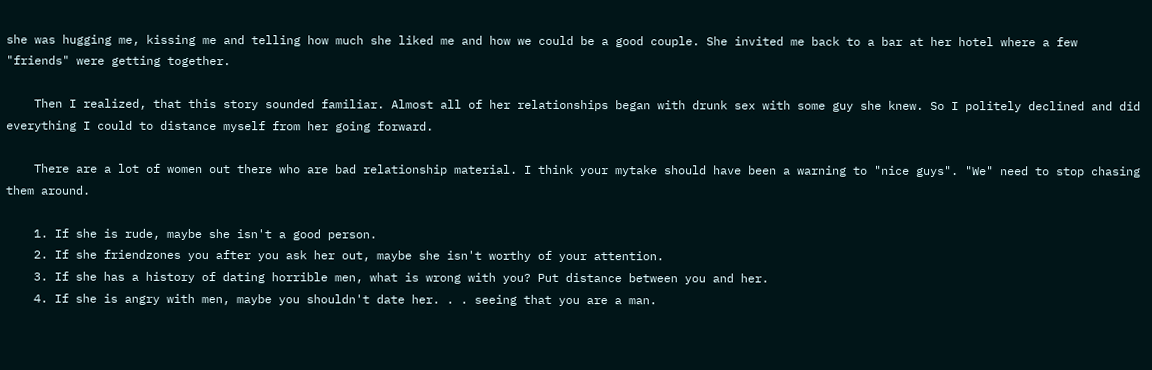she was hugging me, kissing me and telling how much she liked me and how we could be a good couple. She invited me back to a bar at her hotel where a few "friends" were getting together.

    Then I realized, that this story sounded familiar. Almost all of her relationships began with drunk sex with some guy she knew. So I politely declined and did everything I could to distance myself from her going forward.

    There are a lot of women out there who are bad relationship material. I think your mytake should have been a warning to "nice guys". "We" need to stop chasing them around.

    1. If she is rude, maybe she isn't a good person.
    2. If she friendzones you after you ask her out, maybe she isn't worthy of your attention.
    3. If she has a history of dating horrible men, what is wrong with you? Put distance between you and her.
    4. If she is angry with men, maybe you shouldn't date her. . . seeing that you are a man.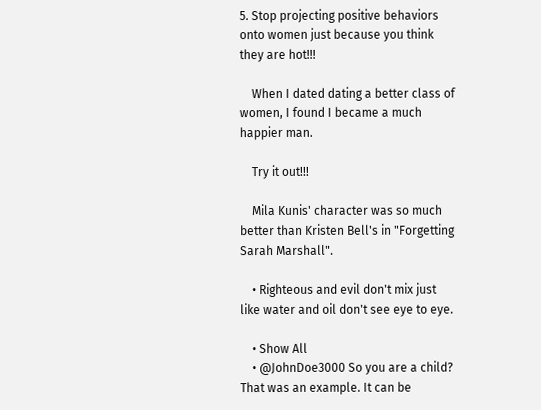5. Stop projecting positive behaviors onto women just because you think they are hot!!!

    When I dated dating a better class of women, I found I became a much happier man.

    Try it out!!!

    Mila Kunis' character was so much better than Kristen Bell's in "Forgetting Sarah Marshall".

    • Righteous and evil don't mix just like water and oil don't see eye to eye.

    • Show All
    • @JohnDoe3000 So you are a child? That was an example. It can be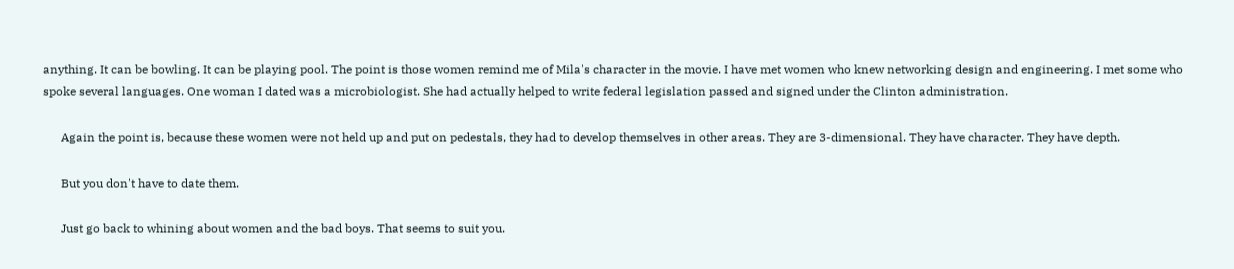anything. It can be bowling. It can be playing pool. The point is those women remind me of Mila's character in the movie. I have met women who knew networking design and engineering. I met some who spoke several languages. One woman I dated was a microbiologist. She had actually helped to write federal legislation passed and signed under the Clinton administration.

      Again the point is, because these women were not held up and put on pedestals, they had to develop themselves in other areas. They are 3-dimensional. They have character. They have depth.

      But you don't have to date them.

      Just go back to whining about women and the bad boys. That seems to suit you.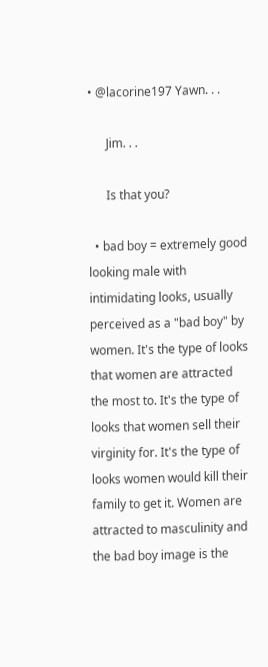• @lacorine197 Yawn. . .

      Jim. . .

      Is that you?

  • bad boy = extremely good looking male with intimidating looks, usually perceived as a "bad boy" by women. It's the type of looks that women are attracted the most to. It's the type of looks that women sell their virginity for. It's the type of looks women would kill their family to get it. Women are attracted to masculinity and the bad boy image is the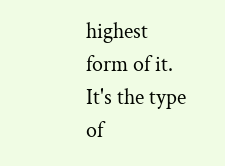highest form of it. It's the type of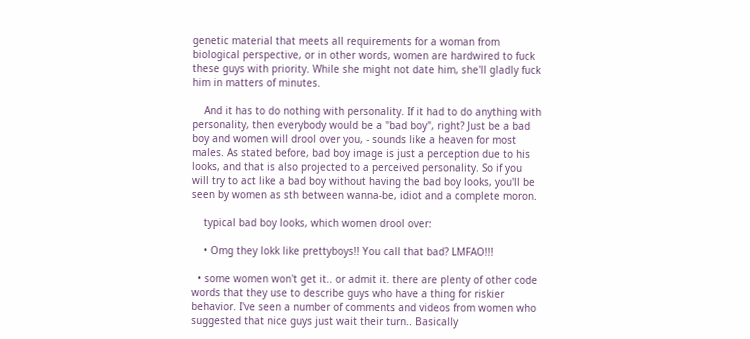genetic material that meets all requirements for a woman from biological perspective, or in other words, women are hardwired to fuck these guys with priority. While she might not date him, she'll gladly fuck him in matters of minutes.

    And it has to do nothing with personality. If it had to do anything with personality, then everybody would be a "bad boy", right? Just be a bad boy and women will drool over you, - sounds like a heaven for most males. As stated before, bad boy image is just a perception due to his looks, and that is also projected to a perceived personality. So if you will try to act like a bad boy without having the bad boy looks, you'll be seen by women as sth between wanna-be, idiot and a complete moron.

    typical bad boy looks, which women drool over:

    • Omg they lokk like prettyboys!! You call that bad? LMFAO!!!

  • some women won't get it.. or admit it. there are plenty of other code words that they use to describe guys who have a thing for riskier behavior. I've seen a number of comments and videos from women who suggested that nice guys just wait their turn.. Basically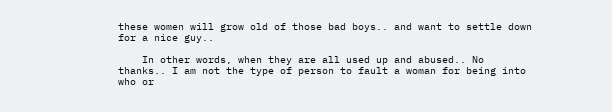these women will grow old of those bad boys.. and want to settle down for a nice guy..

    In other words, when they are all used up and abused.. No thanks.. I am not the type of person to fault a woman for being into who or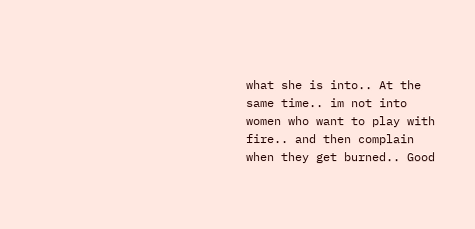what she is into.. At the same time.. im not into women who want to play with fire.. and then complain when they get burned.. Good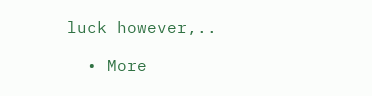luck however,..

  • More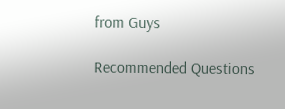from Guys

Recommended Questions